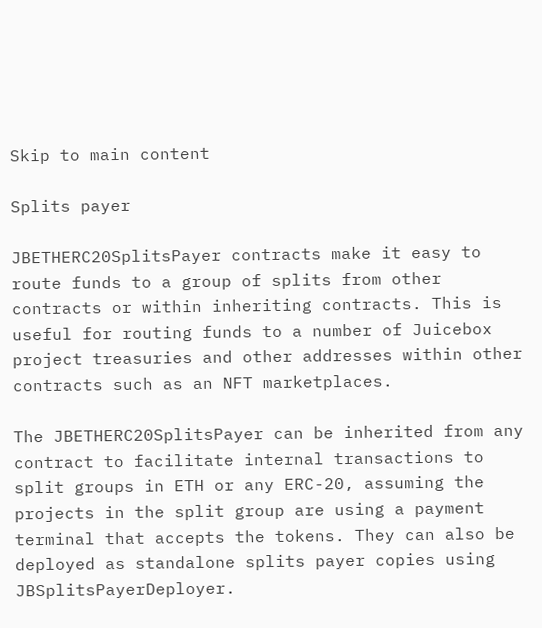Skip to main content

Splits payer

JBETHERC20SplitsPayer contracts make it easy to route funds to a group of splits from other contracts or within inheriting contracts. This is useful for routing funds to a number of Juicebox project treasuries and other addresses within other contracts such as an NFT marketplaces.

The JBETHERC20SplitsPayer can be inherited from any contract to facilitate internal transactions to split groups in ETH or any ERC-20, assuming the projects in the split group are using a payment terminal that accepts the tokens. They can also be deployed as standalone splits payer copies using JBSplitsPayerDeployer.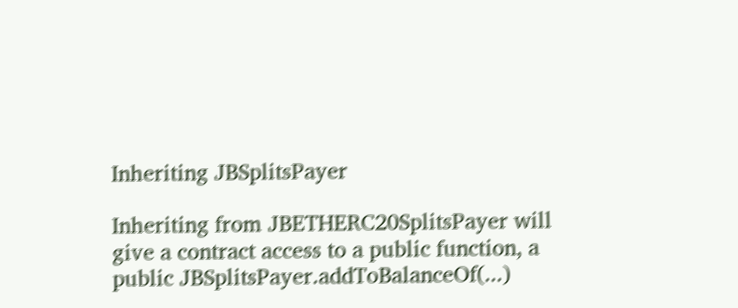Inheriting JBSplitsPayer

Inheriting from JBETHERC20SplitsPayer will give a contract access to a public function, a public JBSplitsPayer.addToBalanceOf(...)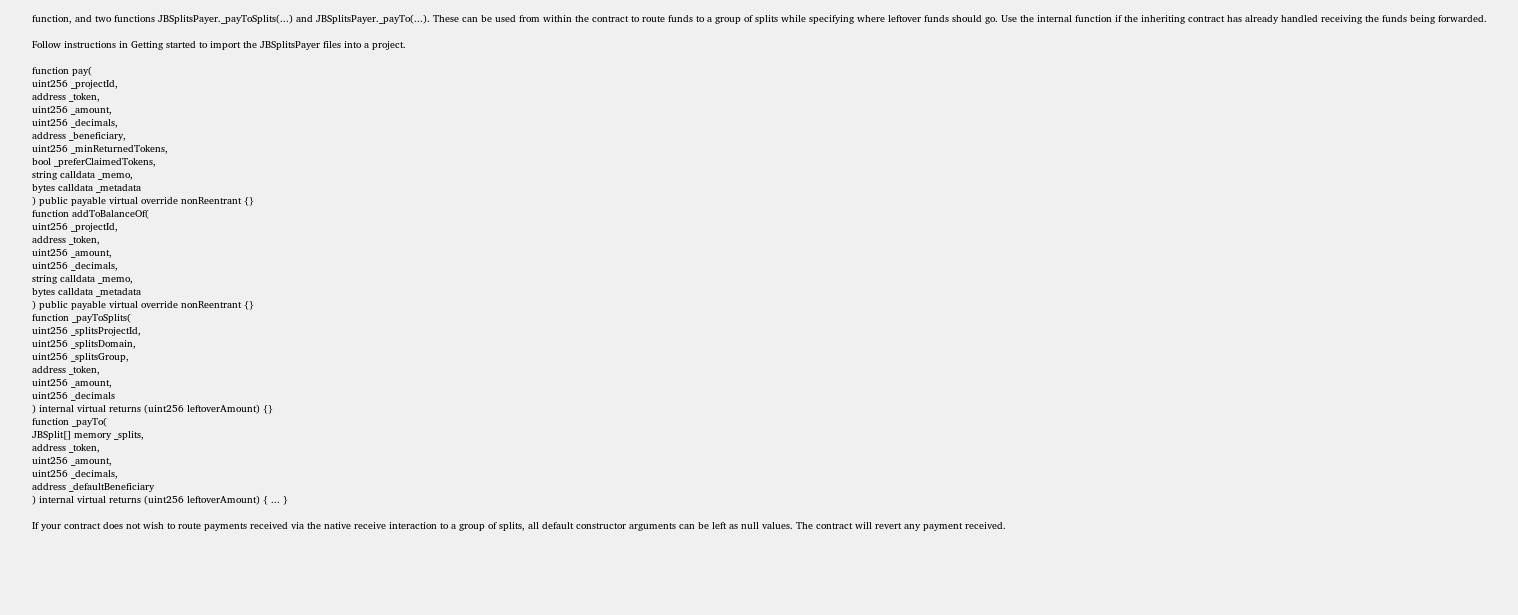function, and two functions JBSplitsPayer._payToSplits(...) and JBSplitsPayer._payTo(...). These can be used from within the contract to route funds to a group of splits while specifying where leftover funds should go. Use the internal function if the inheriting contract has already handled receiving the funds being forwarded.

Follow instructions in Getting started to import the JBSplitsPayer files into a project.

function pay(
uint256 _projectId,
address _token,
uint256 _amount,
uint256 _decimals,
address _beneficiary,
uint256 _minReturnedTokens,
bool _preferClaimedTokens,
string calldata _memo,
bytes calldata _metadata
) public payable virtual override nonReentrant {}
function addToBalanceOf(
uint256 _projectId,
address _token,
uint256 _amount,
uint256 _decimals,
string calldata _memo,
bytes calldata _metadata
) public payable virtual override nonReentrant {}
function _payToSplits(
uint256 _splitsProjectId,
uint256 _splitsDomain,
uint256 _splitsGroup,
address _token,
uint256 _amount,
uint256 _decimals
) internal virtual returns (uint256 leftoverAmount) {}
function _payTo(
JBSplit[] memory _splits,
address _token,
uint256 _amount,
uint256 _decimals,
address _defaultBeneficiary
) internal virtual returns (uint256 leftoverAmount) { ... }

If your contract does not wish to route payments received via the native receive interaction to a group of splits, all default constructor arguments can be left as null values. The contract will revert any payment received.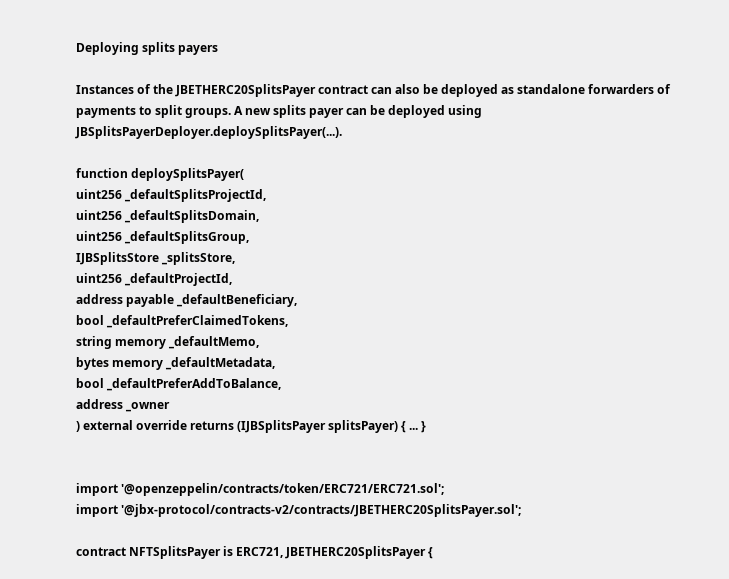Deploying splits payers

Instances of the JBETHERC20SplitsPayer contract can also be deployed as standalone forwarders of payments to split groups. A new splits payer can be deployed using JBSplitsPayerDeployer.deploySplitsPayer(...).

function deploySplitsPayer(
uint256 _defaultSplitsProjectId,
uint256 _defaultSplitsDomain,
uint256 _defaultSplitsGroup,
IJBSplitsStore _splitsStore,
uint256 _defaultProjectId,
address payable _defaultBeneficiary,
bool _defaultPreferClaimedTokens,
string memory _defaultMemo,
bytes memory _defaultMetadata,
bool _defaultPreferAddToBalance,
address _owner
) external override returns (IJBSplitsPayer splitsPayer) { ... }


import '@openzeppelin/contracts/token/ERC721/ERC721.sol';
import '@jbx-protocol/contracts-v2/contracts/JBETHERC20SplitsPayer.sol';

contract NFTSplitsPayer is ERC721, JBETHERC20SplitsPayer {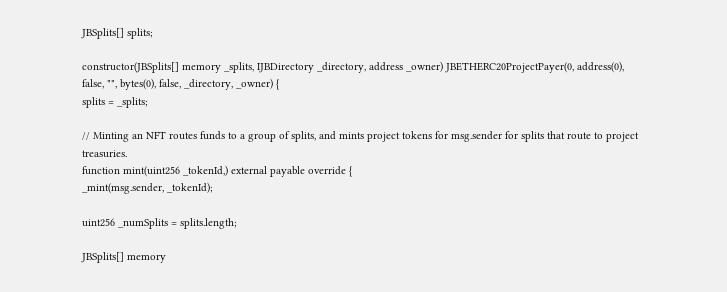JBSplits[] splits;

constructor(JBSplits[] memory _splits, IJBDirectory _directory, address _owner) JBETHERC20ProjectPayer(0, address(0), false, "", bytes(0), false, _directory, _owner) {
splits = _splits;

// Minting an NFT routes funds to a group of splits, and mints project tokens for msg.sender for splits that route to project treasuries.
function mint(uint256 _tokenId,) external payable override {
_mint(msg.sender, _tokenId);

uint256 _numSplits = splits.length;

JBSplits[] memory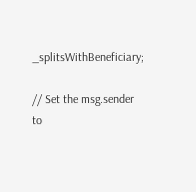_splitsWithBeneficiary;

// Set the msg.sender to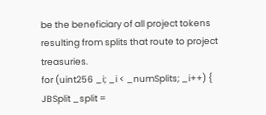be the beneficiary of all project tokens resulting from splits that route to project treasuries.
for (uint256 _i; _i < _numSplits; _i++) {
JBSplit _split =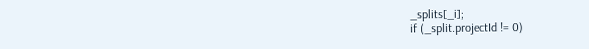_splits[_i];
if (_split.projectId != 0)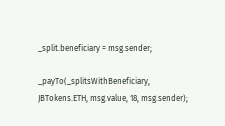_split.beneficiary = msg.sender;

_payTo(_splitsWithBeneficiary, JBTokens.ETH, msg.value, 18, msg.sender);